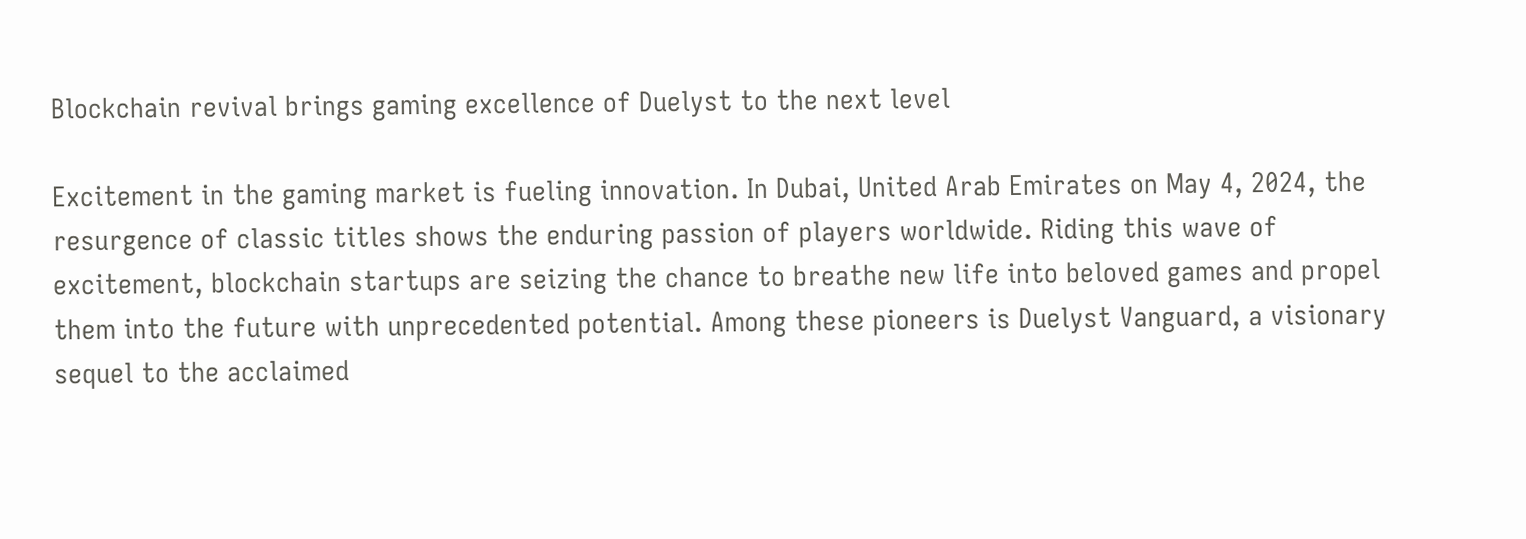Blockchain revival brings gaming excellence of Duelyst to the next level

Excitement in the gaming market is fueling innovation. In Dubai, United Arab Emirates on May 4, 2024, the resurgence of classic titles shows the enduring passion of players worldwide. Riding this wave of excitement, blockchain startups are seizing the chance to breathe new life into beloved games and propel them into the future with unprecedented potential. Among these pioneers is Duelyst Vanguard, a visionary sequel to the acclaimed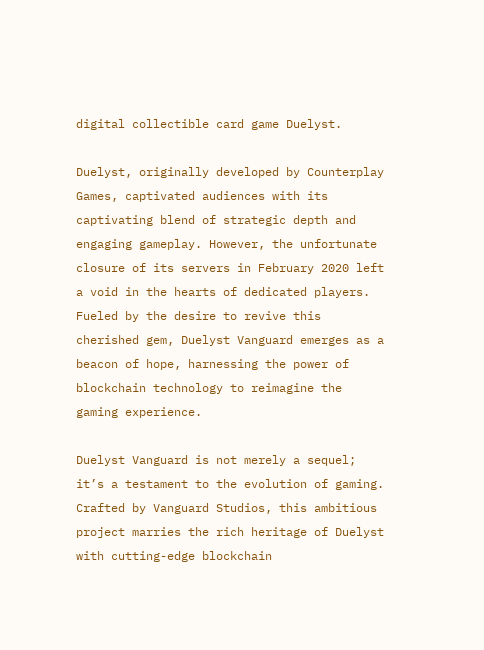digital collectible card game Duelyst.

Duelyst, originally developed by Counterplay Games, captivated audiences with its captivating blend of strategic depth and engaging gameplay. However, the unfortunate closure of its servers in February 2020 left a void in the hearts of dedicated players. Fueled by the desire to revive this cherished gem, Duelyst Vanguard emerges as a beacon of hope, harnessing the power of blockchain technology to reimagine the gaming experience.

Duelyst Vanguard is not merely a sequel; it’s a testament to the evolution of gaming. Crafted by Vanguard Studios, this ambitious project marries the rich heritage of Duelyst with cutting-edge blockchain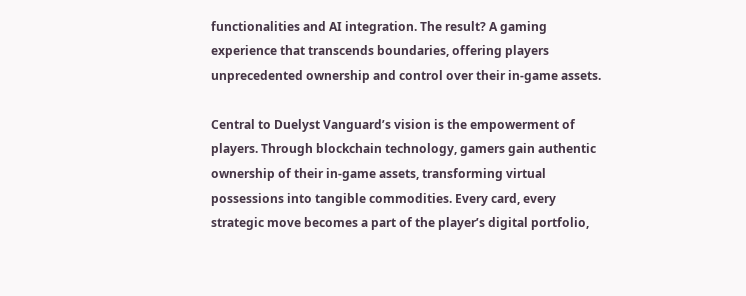functionalities and AI integration. The result? A gaming experience that transcends boundaries, offering players unprecedented ownership and control over their in-game assets.

Central to Duelyst Vanguard’s vision is the empowerment of players. Through blockchain technology, gamers gain authentic ownership of their in-game assets, transforming virtual possessions into tangible commodities. Every card, every strategic move becomes a part of the player’s digital portfolio,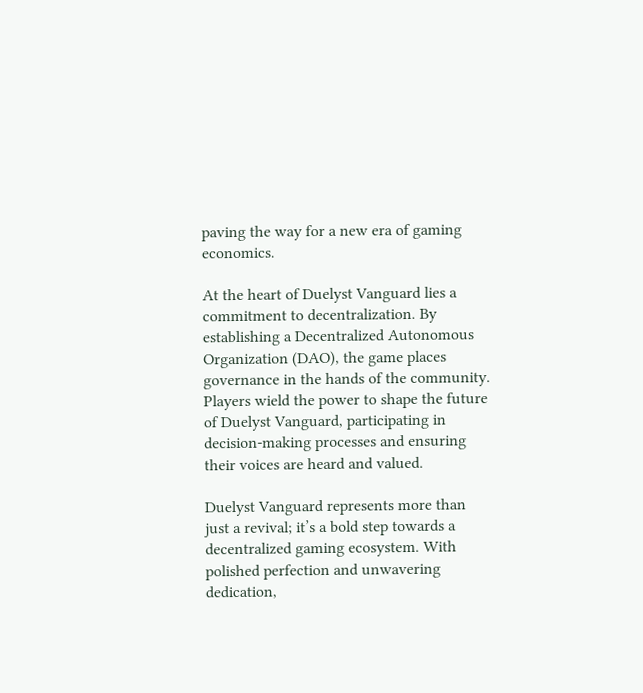paving the way for a new era of gaming economics.

At the heart of Duelyst Vanguard lies a commitment to decentralization. By establishing a Decentralized Autonomous Organization (DAO), the game places governance in the hands of the community. Players wield the power to shape the future of Duelyst Vanguard, participating in decision-making processes and ensuring their voices are heard and valued.

Duelyst Vanguard represents more than just a revival; it’s a bold step towards a decentralized gaming ecosystem. With polished perfection and unwavering dedication,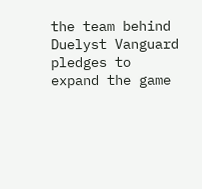the team behind Duelyst Vanguard pledges to expand the game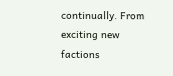continually. From exciting new factions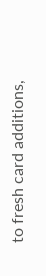to fresh card additions,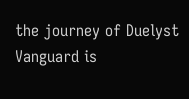the journey of Duelyst Vanguard is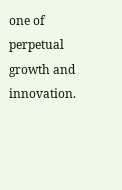one of perpetual growth and innovation.